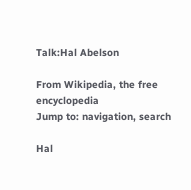Talk:Hal Abelson

From Wikipedia, the free encyclopedia
Jump to: navigation, search

Hal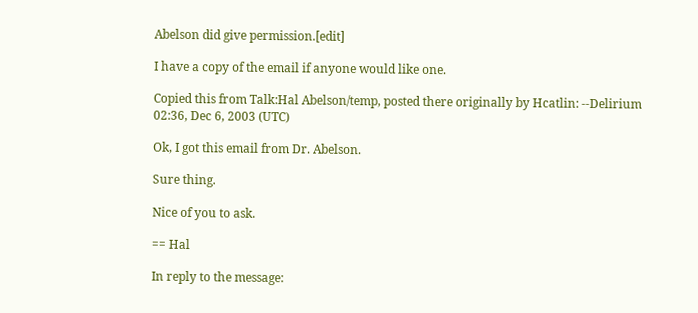Abelson did give permission.[edit]

I have a copy of the email if anyone would like one.

Copied this from Talk:Hal Abelson/temp, posted there originally by Hcatlin: --Delirium 02:36, Dec 6, 2003 (UTC)

Ok, I got this email from Dr. Abelson.

Sure thing.

Nice of you to ask.

== Hal

In reply to the message: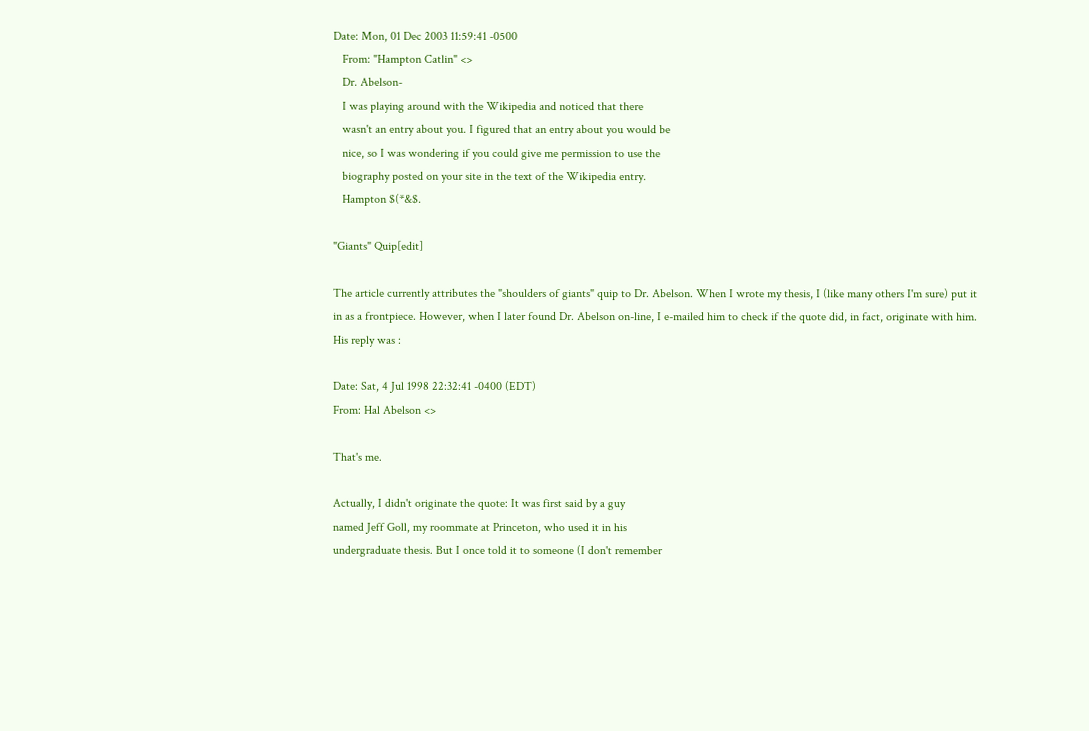Date: Mon, 01 Dec 2003 11:59:41 -0500
   From: "Hampton Catlin" <>
   Dr. Abelson-
   I was playing around with the Wikipedia and noticed that there
   wasn't an entry about you. I figured that an entry about you would be
   nice, so I was wondering if you could give me permission to use the
   biography posted on your site in the text of the Wikipedia entry.
   Hampton $(*&$.

"Giants" Quip[edit]

The article currently attributes the "shoulders of giants" quip to Dr. Abelson. When I wrote my thesis, I (like many others I'm sure) put it in as a frontpiece. However, when I later found Dr. Abelson on-line, I e-mailed him to check if the quote did, in fact, originate with him. His reply was :

Date: Sat, 4 Jul 1998 22:32:41 -0400 (EDT)
From: Hal Abelson <>

That's me.

Actually, I didn't originate the quote: It was first said by a guy
named Jeff Goll, my roommate at Princeton, who used it in his
undergraduate thesis. But I once told it to someone (I don't remember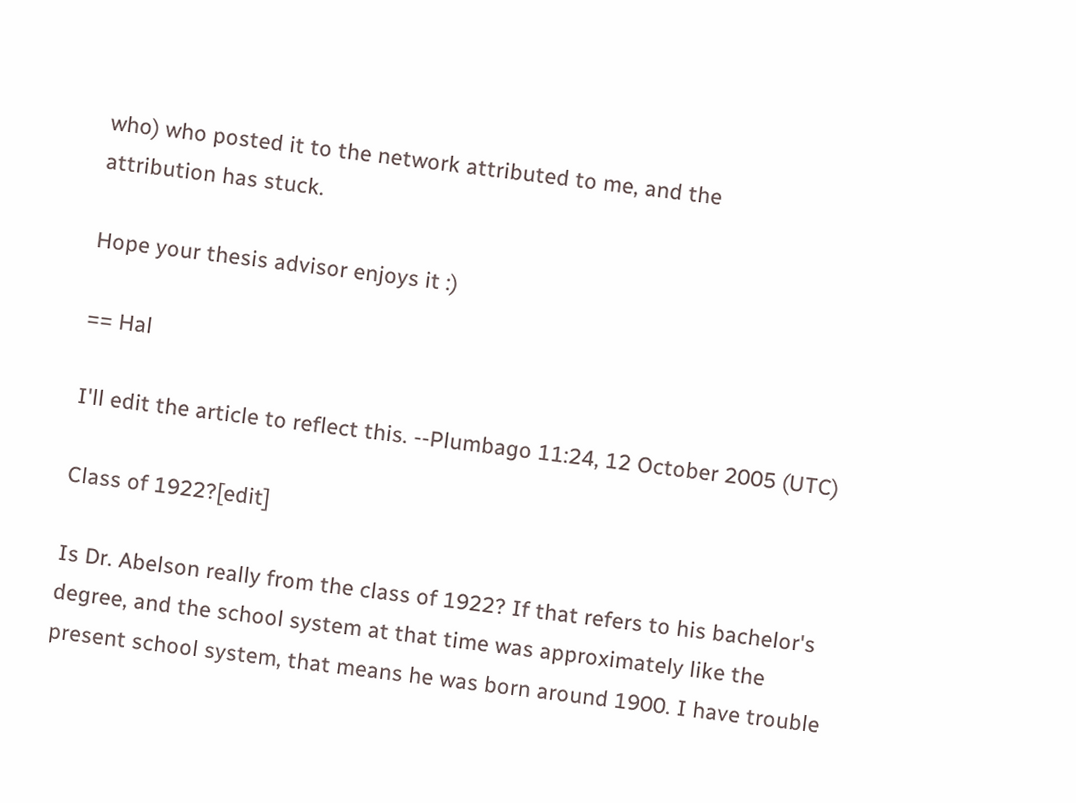who) who posted it to the network attributed to me, and the
attribution has stuck.

Hope your thesis advisor enjoys it :)

== Hal

I'll edit the article to reflect this. --Plumbago 11:24, 12 October 2005 (UTC)

Class of 1922?[edit]

Is Dr. Abelson really from the class of 1922? If that refers to his bachelor's degree, and the school system at that time was approximately like the present school system, that means he was born around 1900. I have trouble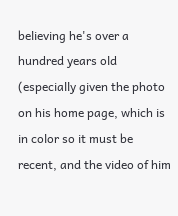believing he's over a hundred years old (especially given the photo on his home page, which is in color so it must be recent, and the video of him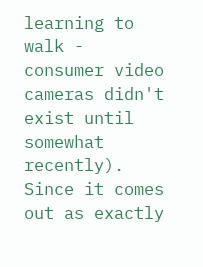learning to walk - consumer video cameras didn't exist until somewhat recently). Since it comes out as exactly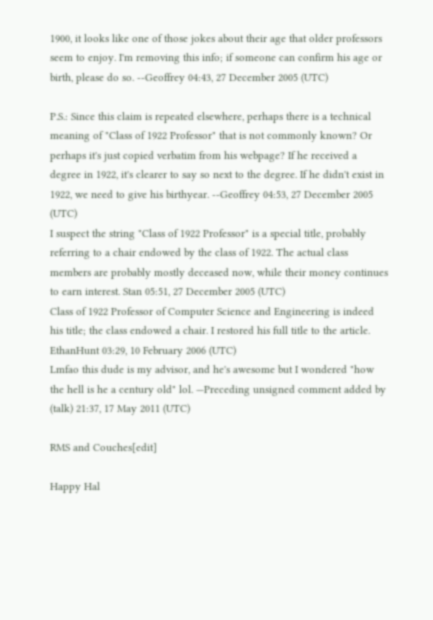1900, it looks like one of those jokes about their age that older professors seem to enjoy. I'm removing this info; if someone can confirm his age or birth, please do so. --Geoffrey 04:43, 27 December 2005 (UTC)

P.S.: Since this claim is repeated elsewhere, perhaps there is a technical meaning of "Class of 1922 Professor" that is not commonly known? Or perhaps it's just copied verbatim from his webpage? If he received a degree in 1922, it's clearer to say so next to the degree. If he didn't exist in 1922, we need to give his birthyear. --Geoffrey 04:53, 27 December 2005 (UTC)
I suspect the string "Class of 1922 Professor" is a special title, probably referring to a chair endowed by the class of 1922. The actual class members are probably mostly deceased now, while their money continues to earn interest. Stan 05:51, 27 December 2005 (UTC)
Class of 1922 Professor of Computer Science and Engineering is indeed his title; the class endowed a chair. I restored his full title to the article. EthanHunt 03:29, 10 February 2006 (UTC)
Lmfao this dude is my advisor, and he's awesome but I wondered "how the hell is he a century old" lol. —Preceding unsigned comment added by (talk) 21:37, 17 May 2011 (UTC)

RMS and Couches[edit]

Happy Hal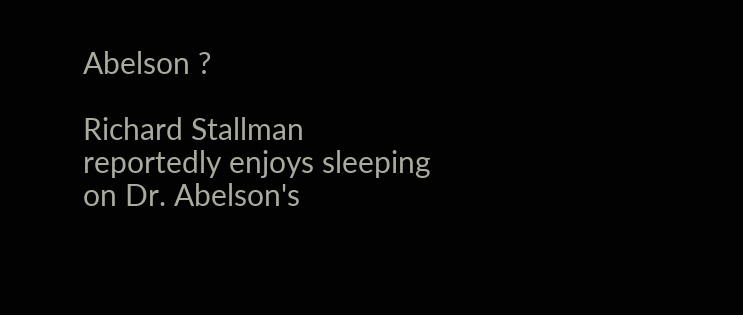Abelson ?

Richard Stallman reportedly enjoys sleeping on Dr. Abelson's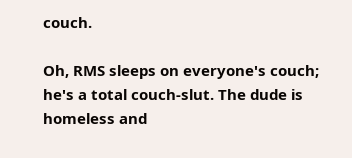couch.

Oh, RMS sleeps on everyone's couch; he's a total couch-slut. The dude is homeless and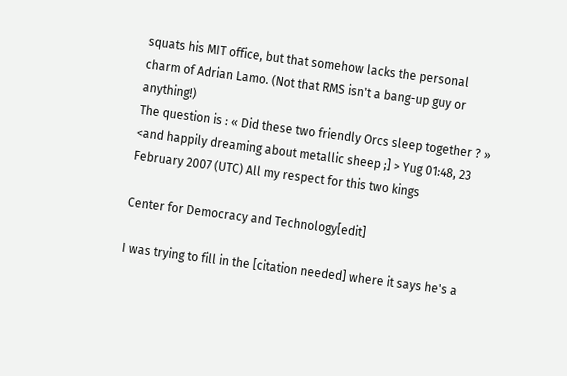squats his MIT office, but that somehow lacks the personal charm of Adrian Lamo. (Not that RMS isn't a bang-up guy or anything!)
The question is : « Did these two friendly Orcs sleep together ? » <and happily dreaming about metallic sheep ;] > Yug 01:48, 23 February 2007 (UTC) All my respect for this two kings

Center for Democracy and Technology[edit]

I was trying to fill in the [citation needed] where it says he's a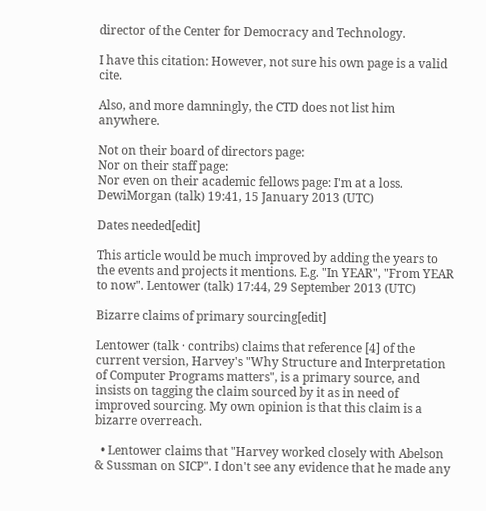director of the Center for Democracy and Technology.

I have this citation: However, not sure his own page is a valid cite.

Also, and more damningly, the CTD does not list him anywhere.

Not on their board of directors page:
Nor on their staff page:
Nor even on their academic fellows page: I'm at a loss. DewiMorgan (talk) 19:41, 15 January 2013 (UTC)

Dates needed[edit]

This article would be much improved by adding the years to the events and projects it mentions. E.g. "In YEAR", "From YEAR to now". Lentower (talk) 17:44, 29 September 2013 (UTC)

Bizarre claims of primary sourcing[edit]

Lentower (talk · contribs) claims that reference [4] of the current version, Harvey's "Why Structure and Interpretation of Computer Programs matters", is a primary source, and insists on tagging the claim sourced by it as in need of improved sourcing. My own opinion is that this claim is a bizarre overreach.

  • Lentower claims that "Harvey worked closely with Abelson & Sussman on SICP". I don't see any evidence that he made any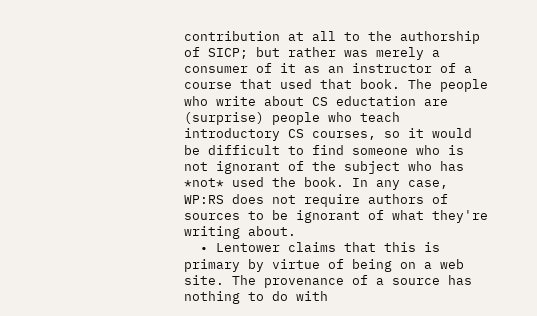contribution at all to the authorship of SICP; but rather was merely a consumer of it as an instructor of a course that used that book. The people who write about CS eductation are (surprise) people who teach introductory CS courses, so it would be difficult to find someone who is not ignorant of the subject who has *not* used the book. In any case, WP:RS does not require authors of sources to be ignorant of what they're writing about.
  • Lentower claims that this is primary by virtue of being on a web site. The provenance of a source has nothing to do with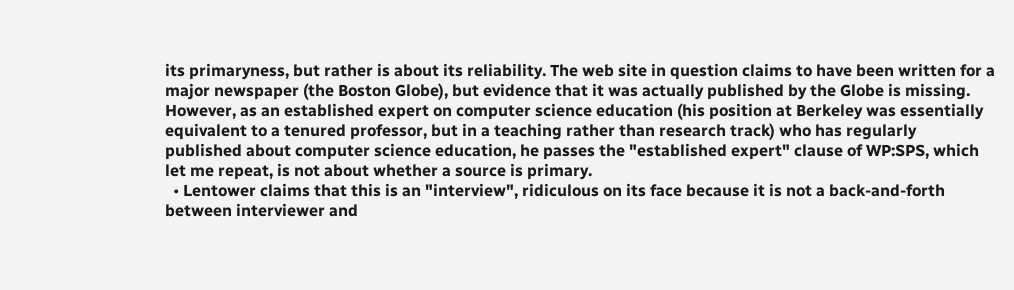its primaryness, but rather is about its reliability. The web site in question claims to have been written for a major newspaper (the Boston Globe), but evidence that it was actually published by the Globe is missing. However, as an established expert on computer science education (his position at Berkeley was essentially equivalent to a tenured professor, but in a teaching rather than research track) who has regularly published about computer science education, he passes the "established expert" clause of WP:SPS, which let me repeat, is not about whether a source is primary.
  • Lentower claims that this is an "interview", ridiculous on its face because it is not a back-and-forth between interviewer and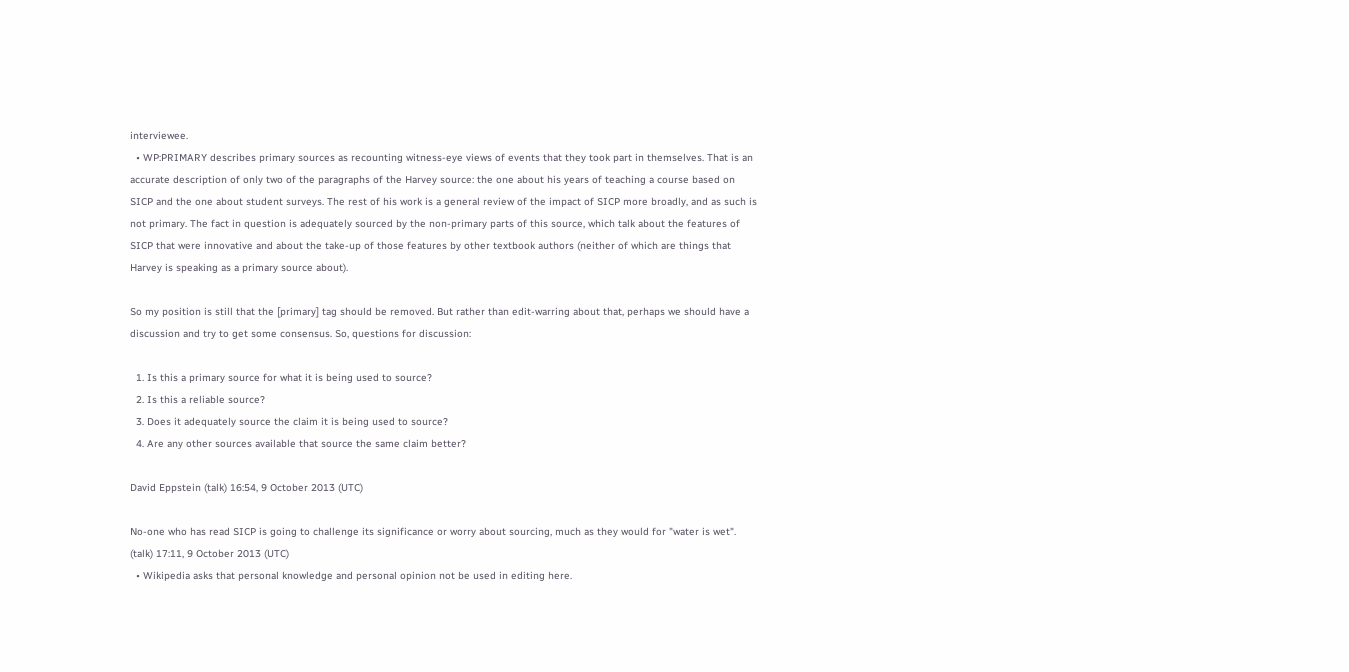interviewee.
  • WP:PRIMARY describes primary sources as recounting witness-eye views of events that they took part in themselves. That is an accurate description of only two of the paragraphs of the Harvey source: the one about his years of teaching a course based on SICP and the one about student surveys. The rest of his work is a general review of the impact of SICP more broadly, and as such is not primary. The fact in question is adequately sourced by the non-primary parts of this source, which talk about the features of SICP that were innovative and about the take-up of those features by other textbook authors (neither of which are things that Harvey is speaking as a primary source about).

So my position is still that the [primary] tag should be removed. But rather than edit-warring about that, perhaps we should have a discussion and try to get some consensus. So, questions for discussion:

  1. Is this a primary source for what it is being used to source?
  2. Is this a reliable source?
  3. Does it adequately source the claim it is being used to source?
  4. Are any other sources available that source the same claim better?

David Eppstein (talk) 16:54, 9 October 2013 (UTC)

No-one who has read SICP is going to challenge its significance or worry about sourcing, much as they would for "water is wet". (talk) 17:11, 9 October 2013 (UTC)
  • Wikipedia asks that personal knowledge and personal opinion not be used in editing here.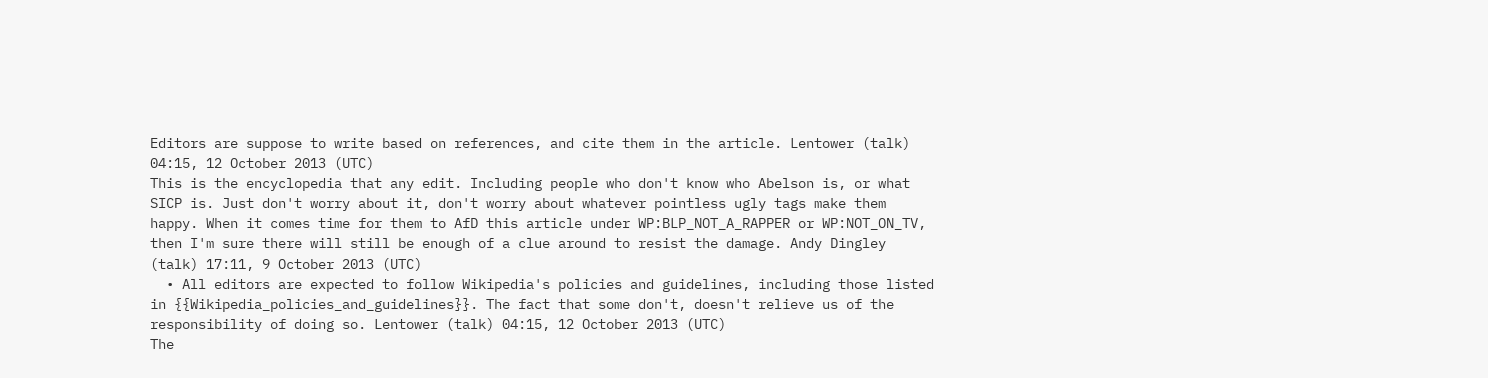Editors are suppose to write based on references, and cite them in the article. Lentower (talk) 04:15, 12 October 2013 (UTC)
This is the encyclopedia that any edit. Including people who don't know who Abelson is, or what SICP is. Just don't worry about it, don't worry about whatever pointless ugly tags make them happy. When it comes time for them to AfD this article under WP:BLP_NOT_A_RAPPER or WP:NOT_ON_TV, then I'm sure there will still be enough of a clue around to resist the damage. Andy Dingley (talk) 17:11, 9 October 2013 (UTC)
  • All editors are expected to follow Wikipedia's policies and guidelines, including those listed in {{Wikipedia_policies_and_guidelines}}. The fact that some don't, doesn't relieve us of the responsibility of doing so. Lentower (talk) 04:15, 12 October 2013 (UTC)
The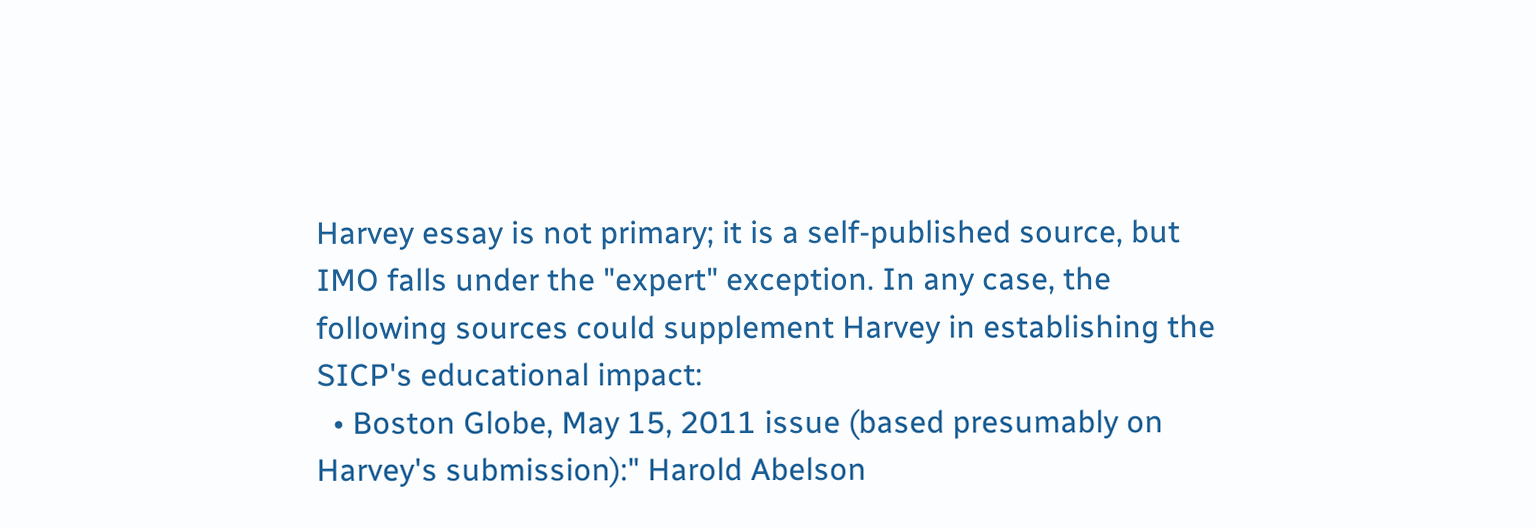Harvey essay is not primary; it is a self-published source, but IMO falls under the "expert" exception. In any case, the following sources could supplement Harvey in establishing the SICP's educational impact:
  • Boston Globe, May 15, 2011 issue (based presumably on Harvey's submission):" Harold Abelson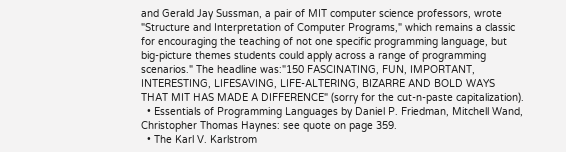and Gerald Jay Sussman, a pair of MIT computer science professors, wrote "Structure and Interpretation of Computer Programs," which remains a classic for encouraging the teaching of not one specific programming language, but big-picture themes students could apply across a range of programming scenarios." The headline was:"150 FASCINATING, FUN, IMPORTANT, INTERESTING, LIFESAVING, LIFE-ALTERING, BIZARRE AND BOLD WAYS THAT MIT HAS MADE A DIFFERENCE" (sorry for the cut-n-paste capitalization).
  • Essentials of Programming Languages by Daniel P. Friedman, Mitchell Wand, Christopher Thomas Haynes: see quote on page 359.
  • The Karl V. Karlstrom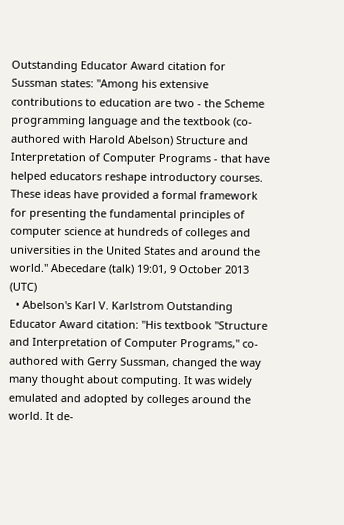Outstanding Educator Award citation for Sussman states: "Among his extensive contributions to education are two - the Scheme programming language and the textbook (co-authored with Harold Abelson) Structure and Interpretation of Computer Programs - that have helped educators reshape introductory courses. These ideas have provided a formal framework for presenting the fundamental principles of computer science at hundreds of colleges and universities in the United States and around the world." Abecedare (talk) 19:01, 9 October 2013 (UTC)
  • Abelson's Karl V. Karlstrom Outstanding Educator Award citation: "His textbook "Structure and Interpretation of Computer Programs," co-authored with Gerry Sussman, changed the way many thought about computing. It was widely emulated and adopted by colleges around the world. It de-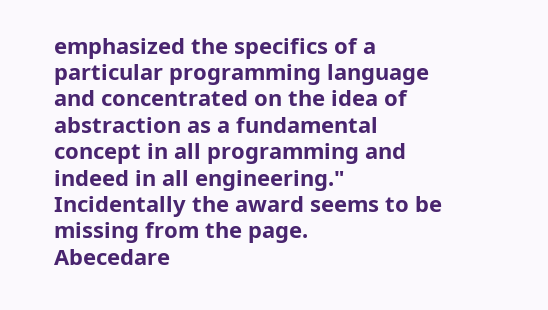emphasized the specifics of a particular programming language and concentrated on the idea of abstraction as a fundamental concept in all programming and indeed in all engineering." Incidentally the award seems to be missing from the page.
Abecedare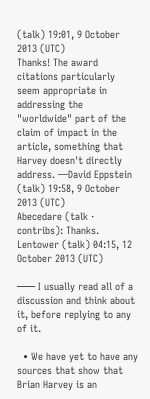(talk) 19:01, 9 October 2013 (UTC)
Thanks! The award citations particularly seem appropriate in addressing the "worldwide" part of the claim of impact in the article, something that Harvey doesn't directly address. —David Eppstein (talk) 19:58, 9 October 2013 (UTC)
Abecedare (talk · contribs): Thanks. Lentower (talk) 04:15, 12 October 2013 (UTC)

─── I usually read all of a discussion and think about it, before replying to any of it.

  • We have yet to have any sources that show that Brian Harvey is an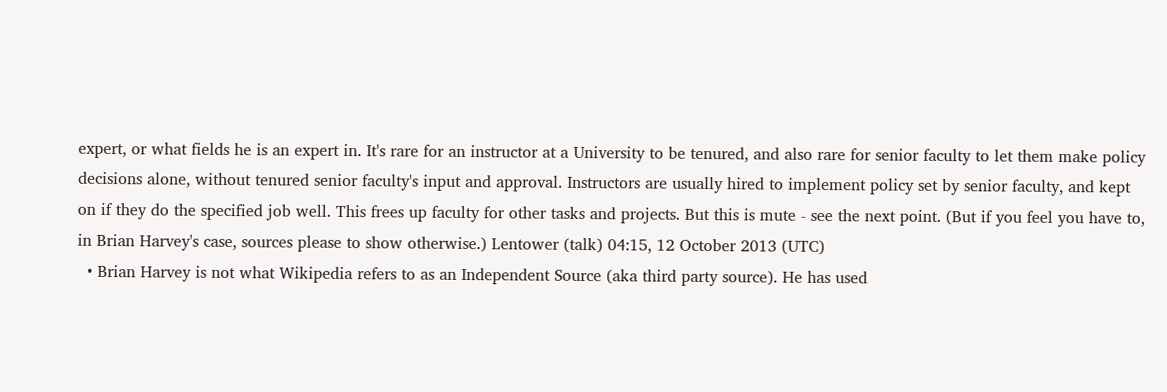expert, or what fields he is an expert in. It's rare for an instructor at a University to be tenured, and also rare for senior faculty to let them make policy decisions alone, without tenured senior faculty's input and approval. Instructors are usually hired to implement policy set by senior faculty, and kept on if they do the specified job well. This frees up faculty for other tasks and projects. But this is mute - see the next point. (But if you feel you have to, in Brian Harvey's case, sources please to show otherwise.) Lentower (talk) 04:15, 12 October 2013 (UTC)
  • Brian Harvey is not what Wikipedia refers to as an Independent Source (aka third party source). He has used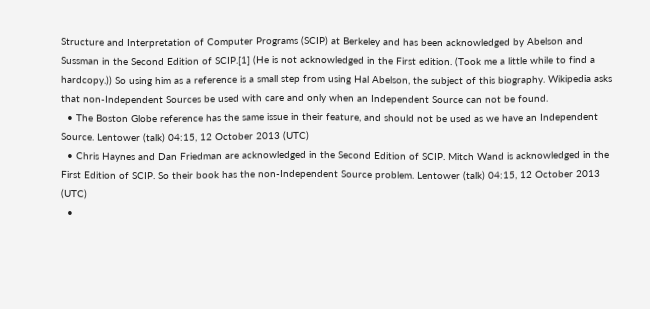Structure and Interpretation of Computer Programs (SCIP) at Berkeley and has been acknowledged by Abelson and Sussman in the Second Edition of SCIP.[1] (He is not acknowledged in the First edition. (Took me a little while to find a hardcopy.)) So using him as a reference is a small step from using Hal Abelson, the subject of this biography. Wikipedia asks that non-Independent Sources be used with care and only when an Independent Source can not be found.
  • The Boston Globe reference has the same issue in their feature, and should not be used as we have an Independent Source. Lentower (talk) 04:15, 12 October 2013 (UTC)
  • Chris Haynes and Dan Friedman are acknowledged in the Second Edition of SCIP. Mitch Wand is acknowledged in the First Edition of SCIP. So their book has the non-Independent Source problem. Lentower (talk) 04:15, 12 October 2013 (UTC)
  •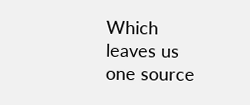Which leaves us one source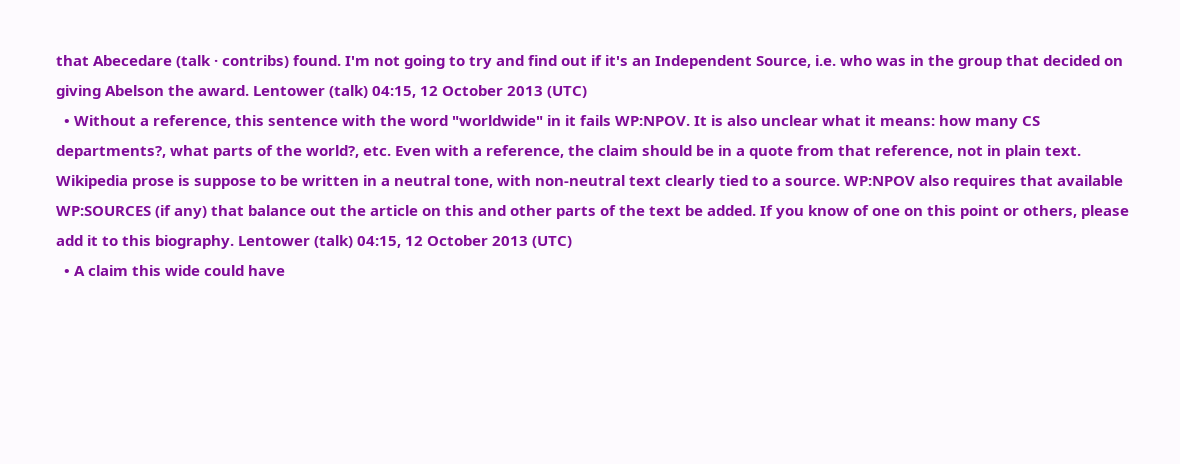that Abecedare (talk · contribs) found. I'm not going to try and find out if it's an Independent Source, i.e. who was in the group that decided on giving Abelson the award. Lentower (talk) 04:15, 12 October 2013 (UTC)
  • Without a reference, this sentence with the word "worldwide" in it fails WP:NPOV. It is also unclear what it means: how many CS departments?, what parts of the world?, etc. Even with a reference, the claim should be in a quote from that reference, not in plain text. Wikipedia prose is suppose to be written in a neutral tone, with non-neutral text clearly tied to a source. WP:NPOV also requires that available WP:SOURCES (if any) that balance out the article on this and other parts of the text be added. If you know of one on this point or others, please add it to this biography. Lentower (talk) 04:15, 12 October 2013 (UTC)
  • A claim this wide could have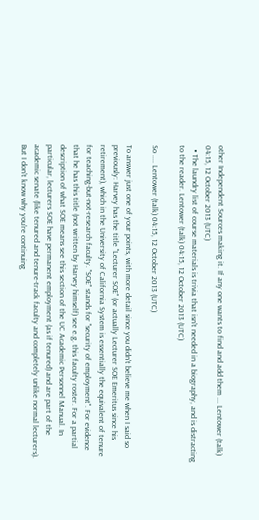other Independent Sources making it. If any one wants to find and add them ... Lentower (talk) 04:15, 12 October 2013 (UTC)
  • The laundry list of course materials is trivia that isn't needed in a biography, and is distracting to the reader. Lentower (talk) 04:15, 12 October 2013 (UTC)

So .... Lentower (talk) 04:15, 12 October 2013 (UTC)

To answer just one of your points, with more detail since you didn't believe me when I said so previously: Harvey has the title "Lecturer SOE" (or actually Lecturer SOE Emeritus since his retirement), which in the University of California System is essentially the equivalent of tenure for teaching-but-not-research faculty. "SOE" stands for "security of employment". For evidence that he has this title (not written by Harvey himself) see e.g. this faculty roster. For a partial description of what SOE means see this section of the UC Academic Personnel Manual. In particular, lecturers SOE have permanent employment (as if tenured) and are part of the academic senate (like tenured and tenure-track faculty and completely unlike normal lecturers). But I don't know why you're continuing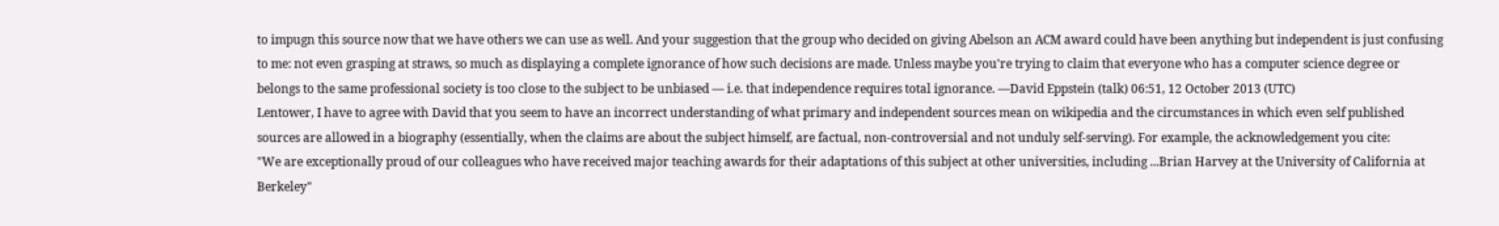to impugn this source now that we have others we can use as well. And your suggestion that the group who decided on giving Abelson an ACM award could have been anything but independent is just confusing to me: not even grasping at straws, so much as displaying a complete ignorance of how such decisions are made. Unless maybe you're trying to claim that everyone who has a computer science degree or belongs to the same professional society is too close to the subject to be unbiased — i.e. that independence requires total ignorance. —David Eppstein (talk) 06:51, 12 October 2013 (UTC)
Lentower, I have to agree with David that you seem to have an incorrect understanding of what primary and independent sources mean on wikipedia and the circumstances in which even self published sources are allowed in a biography (essentially, when the claims are about the subject himself, are factual, non-controversial and not unduly self-serving). For example, the acknowledgement you cite:
"We are exceptionally proud of our colleagues who have received major teaching awards for their adaptations of this subject at other universities, including ...Brian Harvey at the University of California at Berkeley"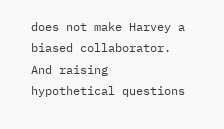does not make Harvey a biased collaborator. And raising hypothetical questions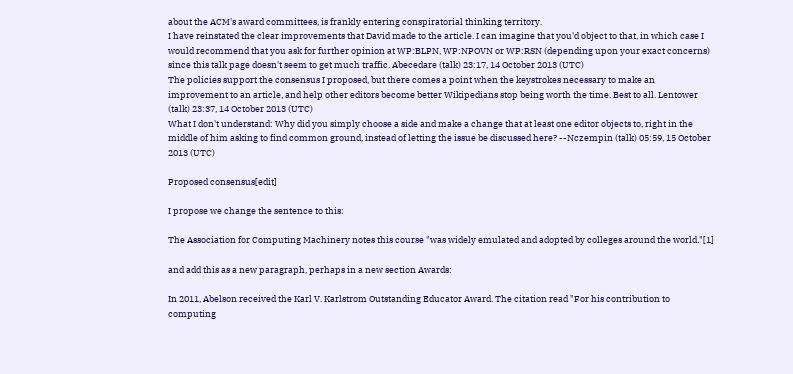about the ACM's award committees, is frankly entering conspiratorial thinking territory.
I have reinstated the clear improvements that David made to the article. I can imagine that you'd object to that, in which case I would recommend that you ask for further opinion at WP:BLPN, WP:NPOVN or WP:RSN (depending upon your exact concerns) since this talk page doesn't seem to get much traffic. Abecedare (talk) 23:17, 14 October 2013 (UTC)
The policies support the consensus I proposed, but there comes a point when the keystrokes necessary to make an improvement to an article, and help other editors become better Wikipedians stop being worth the time. Best to all. Lentower (talk) 23:37, 14 October 2013 (UTC)
What I don't understand: Why did you simply choose a side and make a change that at least one editor objects to, right in the middle of him asking to find common ground, instead of letting the issue be discussed here? --Nczempin (talk) 05:59, 15 October 2013 (UTC)

Proposed consensus[edit]

I propose we change the sentence to this:

The Association for Computing Machinery notes this course "was widely emulated and adopted by colleges around the world."[1]

and add this as a new paragraph, perhaps in a new section Awards:

In 2011, Abelson received the Karl V. Karlstrom Outstanding Educator Award. The citation read "For his contribution to computing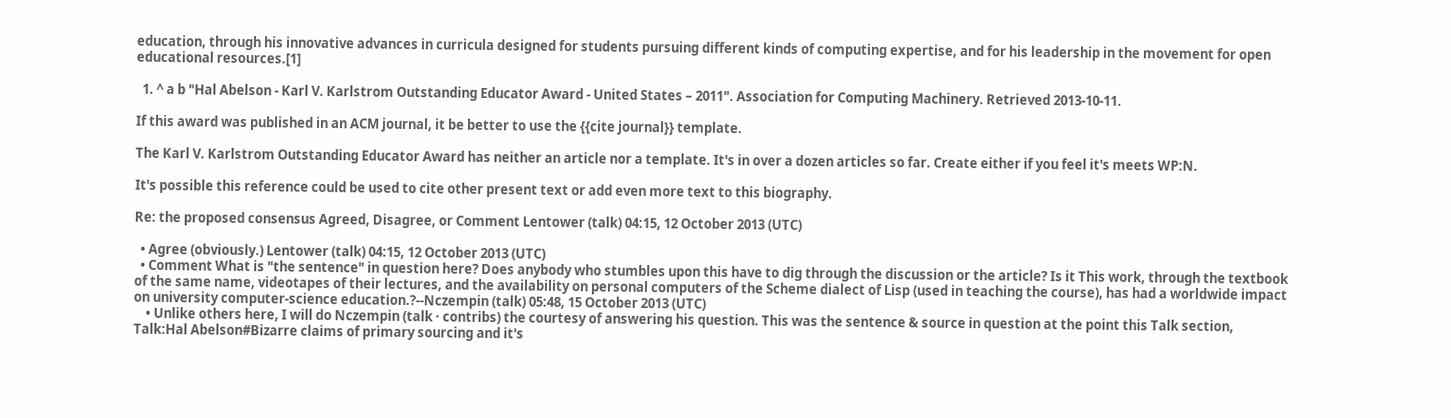education, through his innovative advances in curricula designed for students pursuing different kinds of computing expertise, and for his leadership in the movement for open educational resources.[1]

  1. ^ a b "Hal Abelson - Karl V. Karlstrom Outstanding Educator Award - United States – 2011". Association for Computing Machinery. Retrieved 2013-10-11.

If this award was published in an ACM journal, it be better to use the {{cite journal}} template.

The Karl V. Karlstrom Outstanding Educator Award has neither an article nor a template. It's in over a dozen articles so far. Create either if you feel it's meets WP:N.

It's possible this reference could be used to cite other present text or add even more text to this biography.

Re: the proposed consensus Agreed, Disagree, or Comment Lentower (talk) 04:15, 12 October 2013 (UTC)

  • Agree (obviously.) Lentower (talk) 04:15, 12 October 2013 (UTC)
  • Comment What is "the sentence" in question here? Does anybody who stumbles upon this have to dig through the discussion or the article? Is it This work, through the textbook of the same name, videotapes of their lectures, and the availability on personal computers of the Scheme dialect of Lisp (used in teaching the course), has had a worldwide impact on university computer-science education.?--Nczempin (talk) 05:48, 15 October 2013 (UTC)
    • Unlike others here, I will do Nczempin (talk · contribs) the courtesy of answering his question. This was the sentence & source in question at the point this Talk section, Talk:Hal Abelson#Bizarre claims of primary sourcing and it's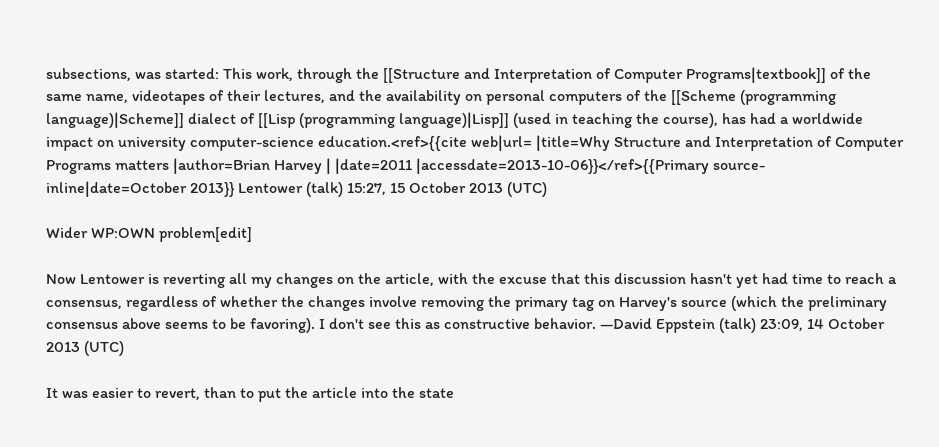subsections, was started: This work, through the [[Structure and Interpretation of Computer Programs|textbook]] of the same name, videotapes of their lectures, and the availability on personal computers of the [[Scheme (programming language)|Scheme]] dialect of [[Lisp (programming language)|Lisp]] (used in teaching the course), has had a worldwide impact on university computer-science education.<ref>{{cite web|url= |title=Why Structure and Interpretation of Computer Programs matters |author=Brian Harvey | |date=2011 |accessdate=2013-10-06}}</ref>{{Primary source-inline|date=October 2013}} Lentower (talk) 15:27, 15 October 2013 (UTC)

Wider WP:OWN problem[edit]

Now Lentower is reverting all my changes on the article, with the excuse that this discussion hasn't yet had time to reach a consensus, regardless of whether the changes involve removing the primary tag on Harvey's source (which the preliminary consensus above seems to be favoring). I don't see this as constructive behavior. —David Eppstein (talk) 23:09, 14 October 2013 (UTC)

It was easier to revert, than to put the article into the state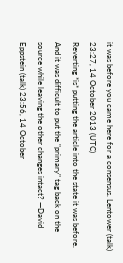it was before you came here for a consensus. Lentower (talk) 23:27, 14 October 2013 (UTC)
Reverting *is* putting the article into the state it was before. And it was difficult to put the "primary" tag back on the source while leaving the other changes intact? —David Eppstein (talk) 23:56, 14 October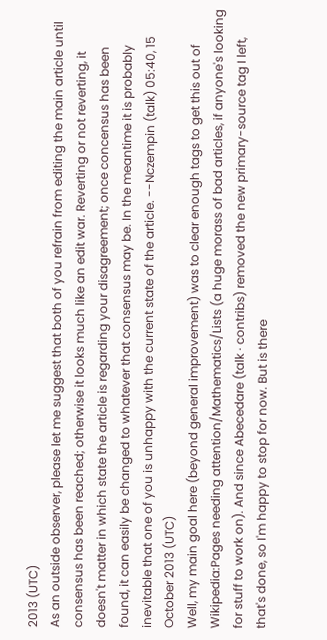2013 (UTC)
As an outside observer, please let me suggest that both of you refrain from editing the main article until consensus has been reached; otherwise it looks much like an edit war. Reverting or not reverting, it doesn't matter in which state the article is regarding your disagreement; once concensus has been found, it can easily be changed to whatever that consensus may be. In the meantime it is probably inevitable that one of you is unhappy with the current state of the article. --Nczempin (talk) 05:40, 15 October 2013 (UTC)
Well, my main goal here (beyond general improvement) was to clear enough tags to get this out of Wikipedia:Pages needing attention/Mathematics/Lists (a huge morass of bad articles, if anyone's looking for stuff to work on). And since Abecedare (talk · contribs) removed the new primary-source tag I left, that's done, so I'm happy to stop for now. But is there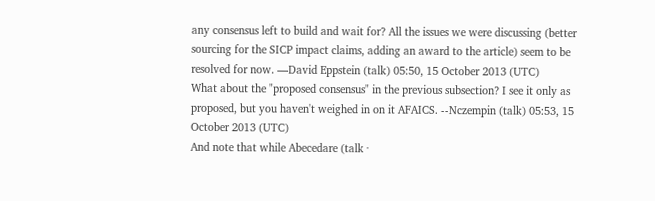any consensus left to build and wait for? All the issues we were discussing (better sourcing for the SICP impact claims, adding an award to the article) seem to be resolved for now. —David Eppstein (talk) 05:50, 15 October 2013 (UTC)
What about the "proposed consensus" in the previous subsection? I see it only as proposed, but you haven't weighed in on it AFAICS. --Nczempin (talk) 05:53, 15 October 2013 (UTC)
And note that while Abecedare (talk ·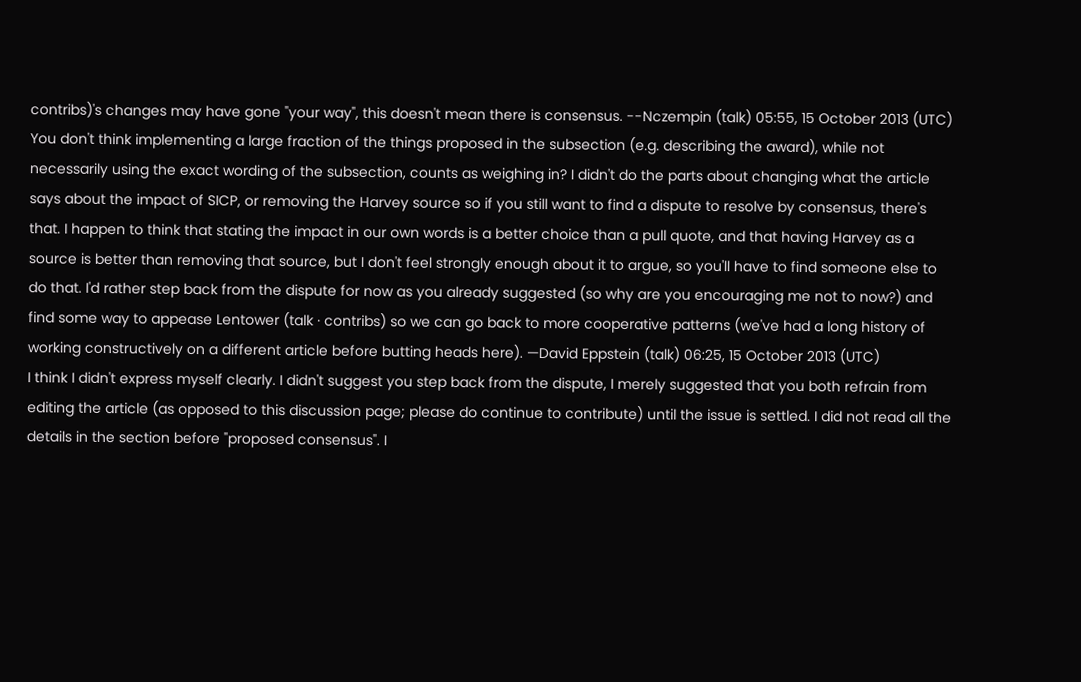contribs)'s changes may have gone "your way", this doesn't mean there is consensus. --Nczempin (talk) 05:55, 15 October 2013 (UTC)
You don't think implementing a large fraction of the things proposed in the subsection (e.g. describing the award), while not necessarily using the exact wording of the subsection, counts as weighing in? I didn't do the parts about changing what the article says about the impact of SICP, or removing the Harvey source so if you still want to find a dispute to resolve by consensus, there's that. I happen to think that stating the impact in our own words is a better choice than a pull quote, and that having Harvey as a source is better than removing that source, but I don't feel strongly enough about it to argue, so you'll have to find someone else to do that. I'd rather step back from the dispute for now as you already suggested (so why are you encouraging me not to now?) and find some way to appease Lentower (talk · contribs) so we can go back to more cooperative patterns (we've had a long history of working constructively on a different article before butting heads here). —David Eppstein (talk) 06:25, 15 October 2013 (UTC)
I think I didn't express myself clearly. I didn't suggest you step back from the dispute, I merely suggested that you both refrain from editing the article (as opposed to this discussion page; please do continue to contribute) until the issue is settled. I did not read all the details in the section before "proposed consensus". I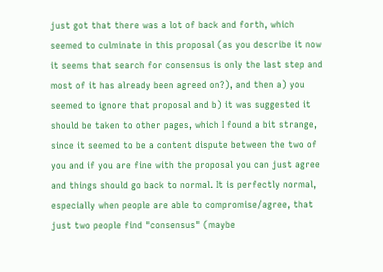just got that there was a lot of back and forth, which seemed to culminate in this proposal (as you describe it now it seems that search for consensus is only the last step and most of it has already been agreed on?), and then a) you seemed to ignore that proposal and b) it was suggested it should be taken to other pages, which I found a bit strange, since it seemed to be a content dispute between the two of you and if you are fine with the proposal you can just agree and things should go back to normal. It is perfectly normal, especially when people are able to compromise/agree, that just two people find "consensus" (maybe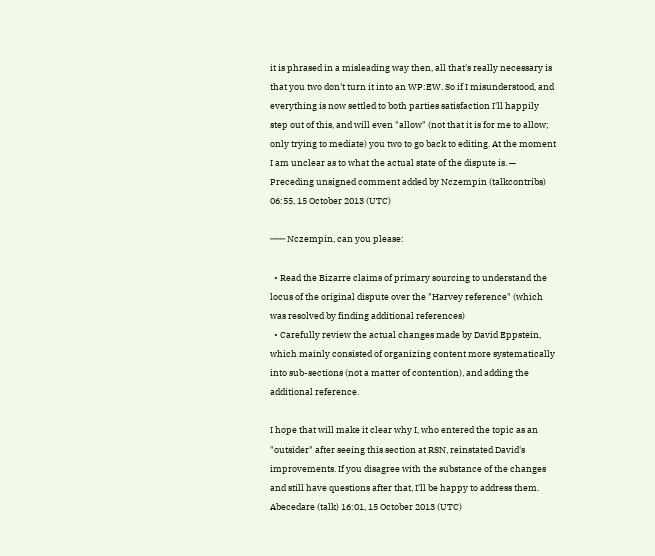it is phrased in a misleading way then, all that's really necessary is that you two don't turn it into an WP:EW. So if I misunderstood, and everything is now settled to both parties satisfaction I'll happily step out of this, and will even "allow" (not that it is for me to allow; only trying to mediate) you two to go back to editing. At the moment I am unclear as to what the actual state of the dispute is. — Preceding unsigned comment added by Nczempin (talkcontribs) 06:55, 15 October 2013 (UTC)

─── Nczempin, can you please:

  • Read the Bizarre claims of primary sourcing to understand the locus of the original dispute over the "Harvey reference" (which was resolved by finding additional references)
  • Carefully review the actual changes made by David Eppstein, which mainly consisted of organizing content more systematically into sub-sections (not a matter of contention), and adding the additional reference.

I hope that will make it clear why I, who entered the topic as an "outsider" after seeing this section at RSN, reinstated David's improvements. If you disagree with the substance of the changes and still have questions after that, I'll be happy to address them. Abecedare (talk) 16:01, 15 October 2013 (UTC)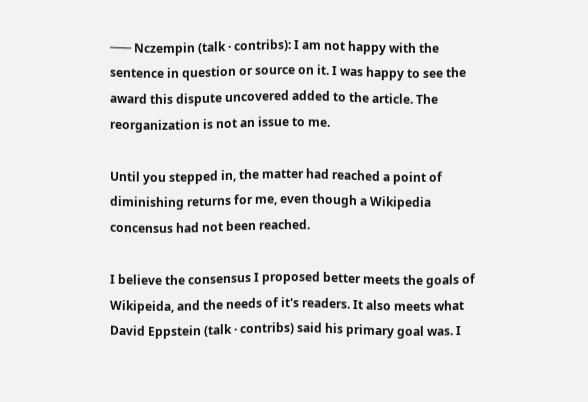─── Nczempin (talk · contribs): I am not happy with the sentence in question or source on it. I was happy to see the award this dispute uncovered added to the article. The reorganization is not an issue to me.

Until you stepped in, the matter had reached a point of diminishing returns for me, even though a Wikipedia concensus had not been reached.

I believe the consensus I proposed better meets the goals of Wikipeida, and the needs of it's readers. It also meets what David Eppstein (talk · contribs) said his primary goal was. I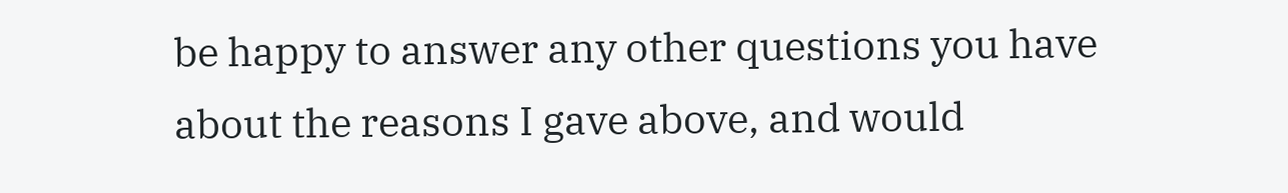be happy to answer any other questions you have about the reasons I gave above, and would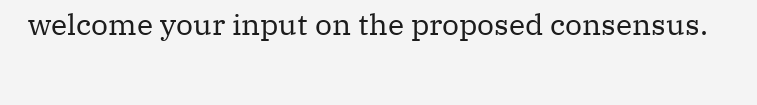welcome your input on the proposed consensus.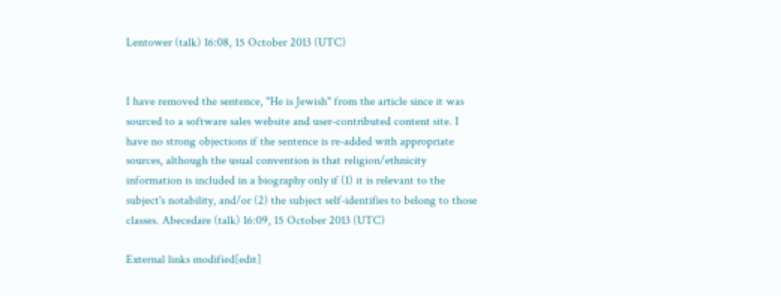Lentower (talk) 16:08, 15 October 2013 (UTC)


I have removed the sentence, "He is Jewish" from the article since it was sourced to a software sales website and user-contributed content site. I have no strong objections if the sentence is re-added with appropriate sources, although the usual convention is that religion/ethnicity information is included in a biography only if (1) it is relevant to the subject's notability, and/or (2) the subject self-identifies to belong to those classes. Abecedare (talk) 16:09, 15 October 2013 (UTC)

External links modified[edit]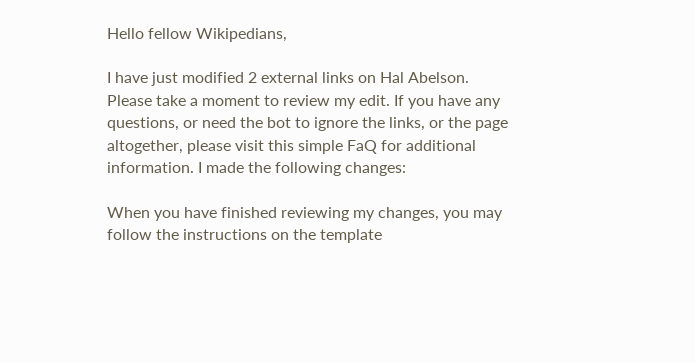Hello fellow Wikipedians,

I have just modified 2 external links on Hal Abelson. Please take a moment to review my edit. If you have any questions, or need the bot to ignore the links, or the page altogether, please visit this simple FaQ for additional information. I made the following changes:

When you have finished reviewing my changes, you may follow the instructions on the template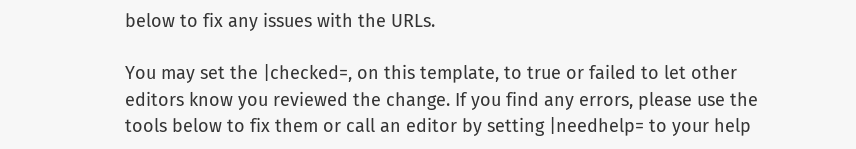below to fix any issues with the URLs.

You may set the |checked=, on this template, to true or failed to let other editors know you reviewed the change. If you find any errors, please use the tools below to fix them or call an editor by setting |needhelp= to your help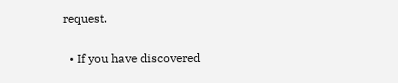request.

  • If you have discovered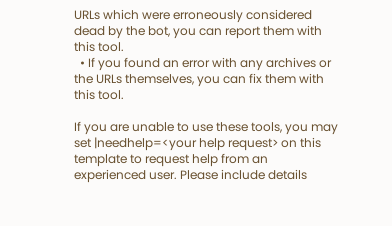URLs which were erroneously considered dead by the bot, you can report them with this tool.
  • If you found an error with any archives or the URLs themselves, you can fix them with this tool.

If you are unable to use these tools, you may set |needhelp=<your help request> on this template to request help from an experienced user. Please include details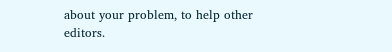about your problem, to help other editors.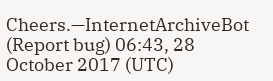Cheers.—InternetArchiveBot (Report bug) 06:43, 28 October 2017 (UTC)